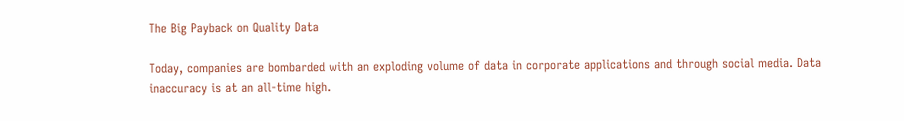The Big Payback on Quality Data

Today, companies are bombarded with an exploding volume of data in corporate applications and through social media. Data inaccuracy is at an all-time high.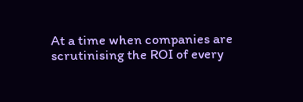At a time when companies are scrutinising the ROI of every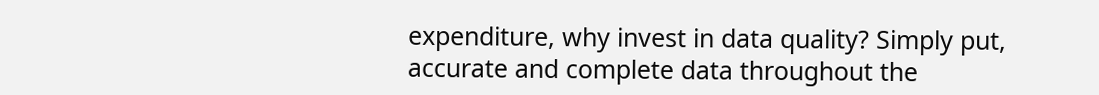expenditure, why invest in data quality? Simply put, accurate and complete data throughout the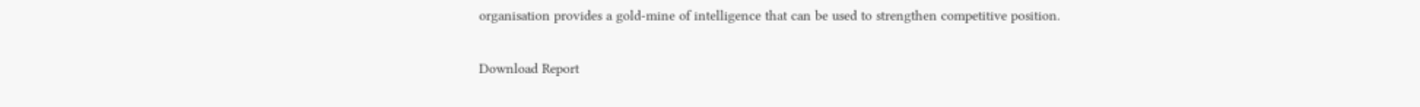organisation provides a gold-mine of intelligence that can be used to strengthen competitive position.

Download Report